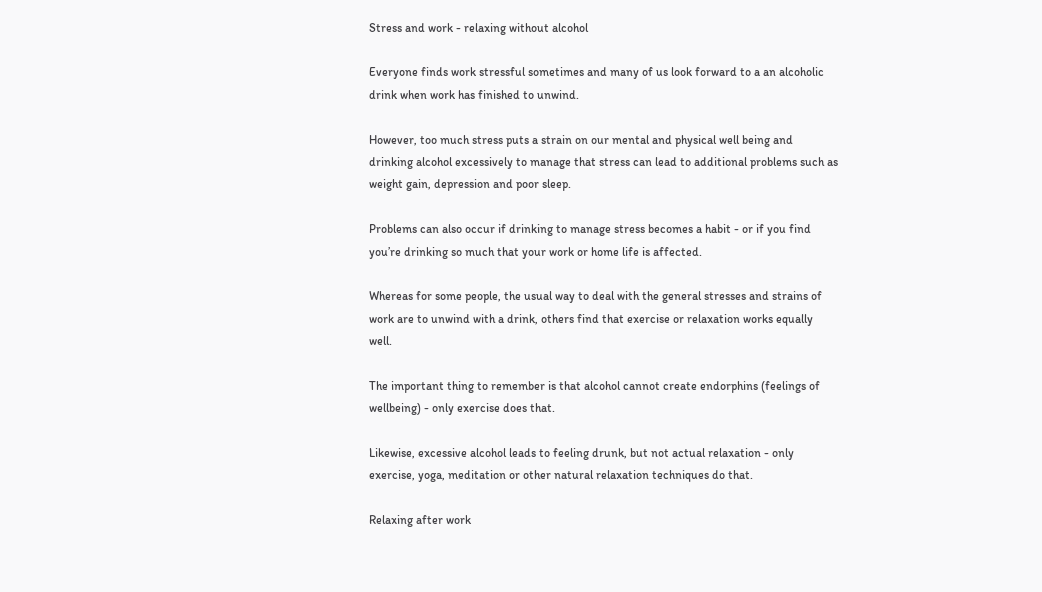Stress and work - relaxing without alcohol

Everyone finds work stressful sometimes and many of us look forward to a an alcoholic drink when work has finished to unwind.

However, too much stress puts a strain on our mental and physical well being and drinking alcohol excessively to manage that stress can lead to additional problems such as weight gain, depression and poor sleep.

Problems can also occur if drinking to manage stress becomes a habit - or if you find you’re drinking so much that your work or home life is affected.

Whereas for some people, the usual way to deal with the general stresses and strains of work are to unwind with a drink, others find that exercise or relaxation works equally well.

The important thing to remember is that alcohol cannot create endorphins (feelings of wellbeing) - only exercise does that.

Likewise, excessive alcohol leads to feeling drunk, but not actual relaxation - only exercise, yoga, meditation or other natural relaxation techniques do that.

Relaxing after work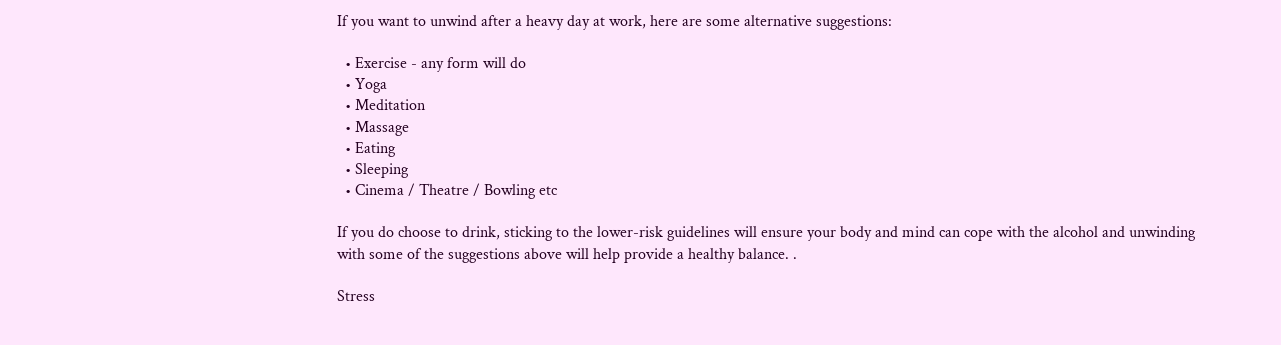If you want to unwind after a heavy day at work, here are some alternative suggestions:

  • Exercise - any form will do
  • Yoga
  • Meditation
  • Massage
  • Eating
  • Sleeping
  • Cinema / Theatre / Bowling etc

If you do choose to drink, sticking to the lower-risk guidelines will ensure your body and mind can cope with the alcohol and unwinding with some of the suggestions above will help provide a healthy balance. .

Stress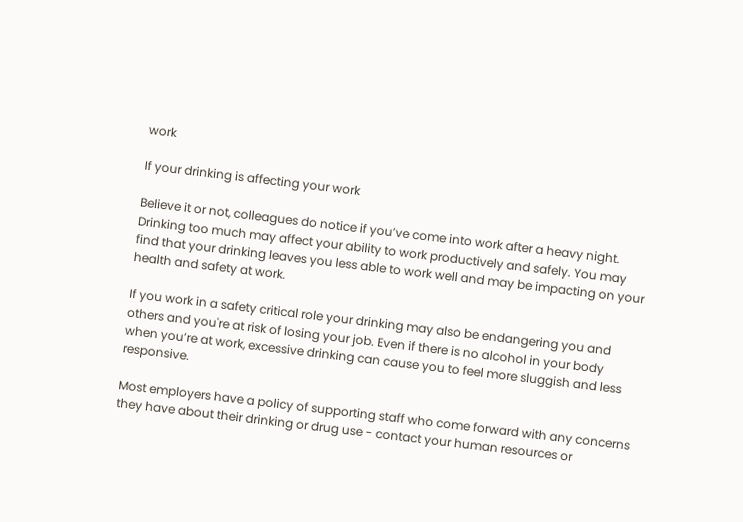work

If your drinking is affecting your work

Believe it or not, colleagues do notice if you’ve come into work after a heavy night. Drinking too much may affect your ability to work productively and safely. You may find that your drinking leaves you less able to work well and may be impacting on your health and safety at work.

If you work in a safety critical role your drinking may also be endangering you and others and you're at risk of losing your job. Even if there is no alcohol in your body when you’re at work, excessive drinking can cause you to feel more sluggish and less responsive.

Most employers have a policy of supporting staff who come forward with any concerns they have about their drinking or drug use - contact your human resources or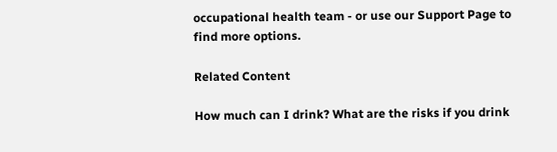occupational health team - or use our Support Page to find more options.

Related Content

How much can I drink? What are the risks if you drink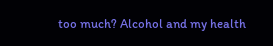too much? Alcohol and my health